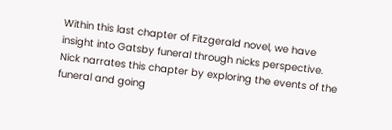Within this last chapter of Fitzgerald novel, we have insight into Gatsby funeral through nicks perspective.
Nick narrates this chapter by exploring the events of the funeral and going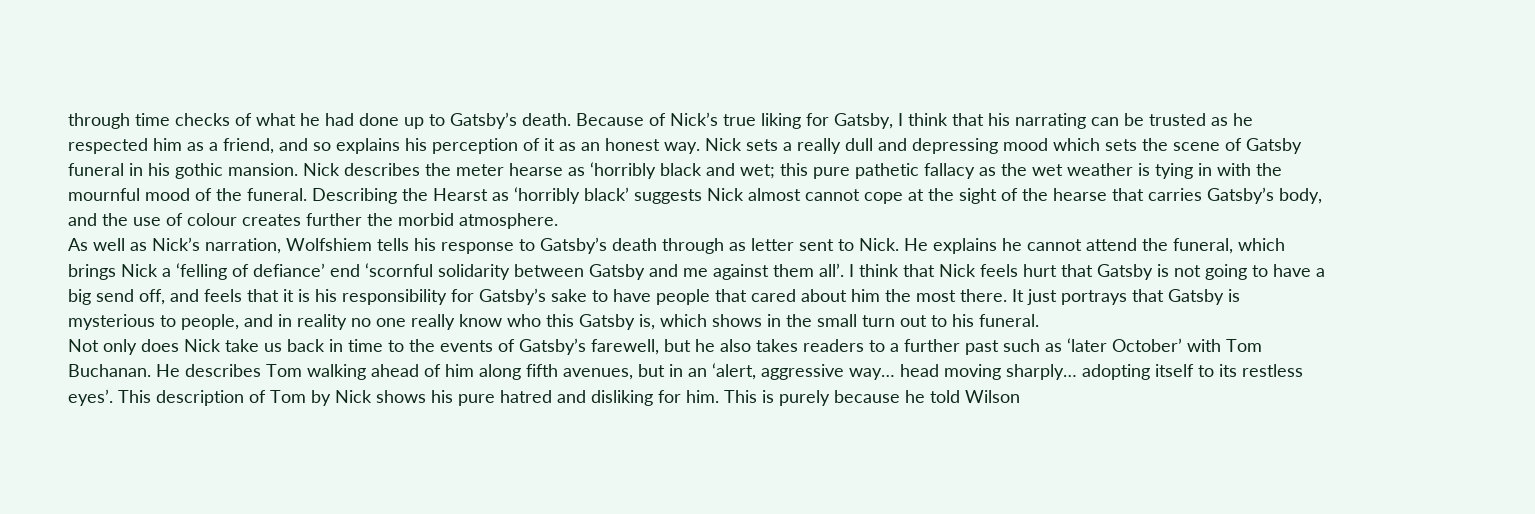through time checks of what he had done up to Gatsby’s death. Because of Nick’s true liking for Gatsby, I think that his narrating can be trusted as he respected him as a friend, and so explains his perception of it as an honest way. Nick sets a really dull and depressing mood which sets the scene of Gatsby funeral in his gothic mansion. Nick describes the meter hearse as ‘horribly black and wet; this pure pathetic fallacy as the wet weather is tying in with the mournful mood of the funeral. Describing the Hearst as ‘horribly black’ suggests Nick almost cannot cope at the sight of the hearse that carries Gatsby’s body, and the use of colour creates further the morbid atmosphere.
As well as Nick’s narration, Wolfshiem tells his response to Gatsby’s death through as letter sent to Nick. He explains he cannot attend the funeral, which brings Nick a ‘felling of defiance’ end ‘scornful solidarity between Gatsby and me against them all’. I think that Nick feels hurt that Gatsby is not going to have a big send off, and feels that it is his responsibility for Gatsby’s sake to have people that cared about him the most there. It just portrays that Gatsby is mysterious to people, and in reality no one really know who this Gatsby is, which shows in the small turn out to his funeral.
Not only does Nick take us back in time to the events of Gatsby’s farewell, but he also takes readers to a further past such as ‘later October’ with Tom Buchanan. He describes Tom walking ahead of him along fifth avenues, but in an ‘alert, aggressive way… head moving sharply… adopting itself to its restless eyes’. This description of Tom by Nick shows his pure hatred and disliking for him. This is purely because he told Wilson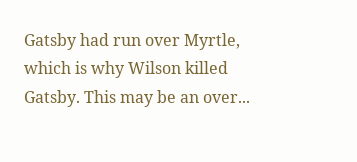Gatsby had run over Myrtle, which is why Wilson killed Gatsby. This may be an over...